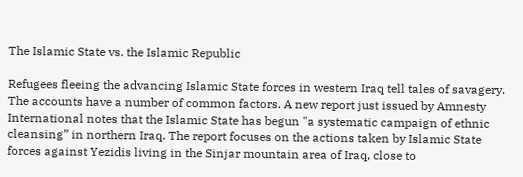The Islamic State vs. the Islamic Republic

Refugees fleeing the advancing Islamic State forces in western Iraq tell tales of savagery. The accounts have a number of common factors. A new report just issued by Amnesty International notes that the Islamic State has begun "a systematic campaign of ethnic cleansing” in northern Iraq. The report focuses on the actions taken by Islamic State forces against Yezidis living in the Sinjar mountain area of Iraq, close to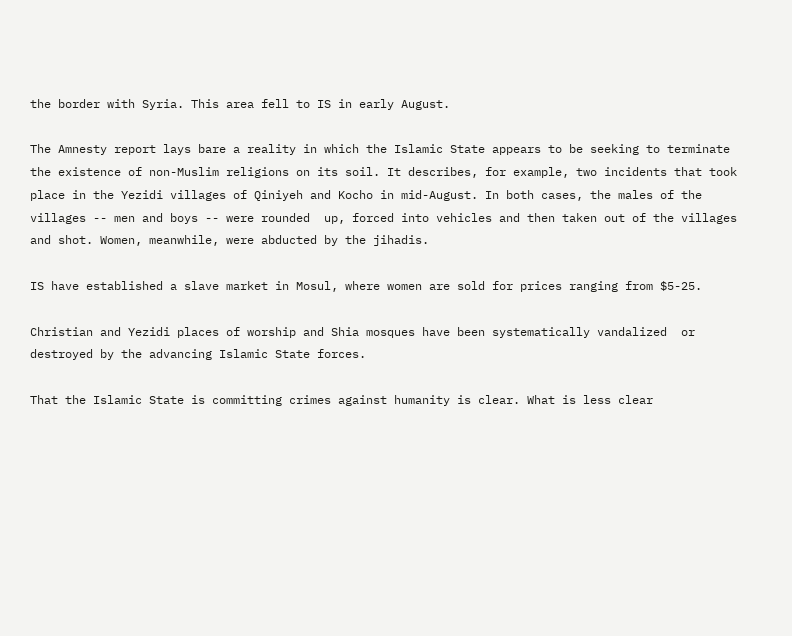the border with Syria. This area fell to IS in early August.

The Amnesty report lays bare a reality in which the Islamic State appears to be seeking to terminate the existence of non-Muslim religions on its soil. It describes, for example, two incidents that took place in the Yezidi villages of Qiniyeh and Kocho in mid-August. In both cases, the males of the villages -- men and boys -- were rounded  up, forced into vehicles and then taken out of the villages and shot. Women, meanwhile, were abducted by the jihadis.

IS have established a slave market in Mosul, where women are sold for prices ranging from $5-25.

Christian and Yezidi places of worship and Shia mosques have been systematically vandalized  or destroyed by the advancing Islamic State forces.

That the Islamic State is committing crimes against humanity is clear. What is less clear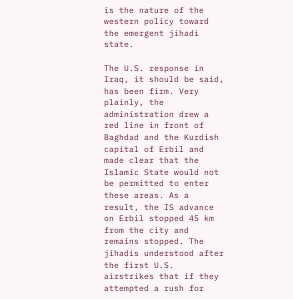is the nature of the western policy toward the emergent jihadi state.

The U.S. response in Iraq, it should be said, has been firm. Very plainly, the administration drew a red line in front of Baghdad and the Kurdish capital of Erbil and made clear that the Islamic State would not be permitted to enter these areas. As a result, the IS advance on Erbil stopped 45 km from the city and remains stopped. The jihadis understood after the first U.S. airstrikes that if they attempted a rush for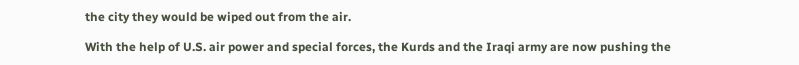the city they would be wiped out from the air.

With the help of U.S. air power and special forces, the Kurds and the Iraqi army are now pushing the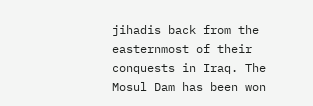jihadis back from the easternmost of their conquests in Iraq. The Mosul Dam has been won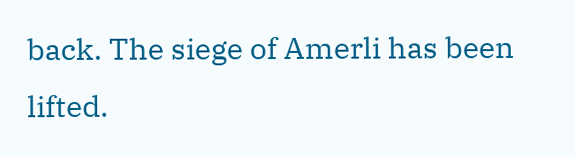back. The siege of Amerli has been lifted.